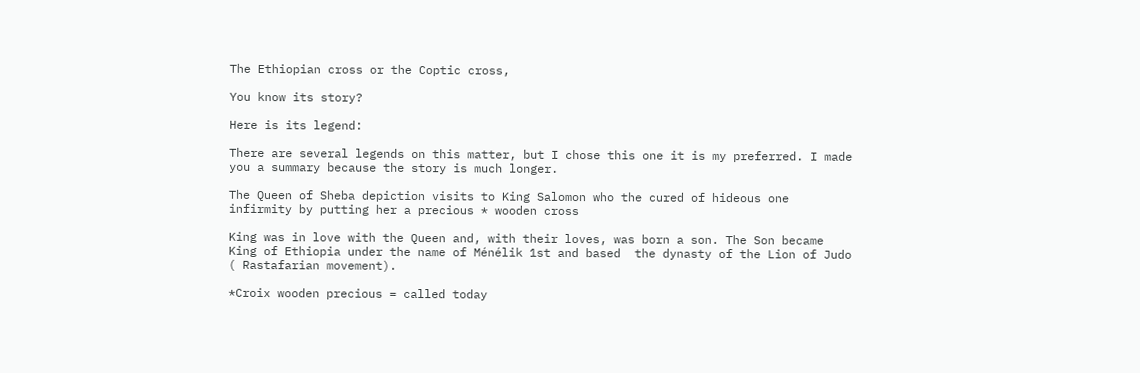The Ethiopian cross or the Coptic cross,

You know its story?

Here is its legend:

There are several legends on this matter, but I chose this one it is my preferred. I made you a summary because the story is much longer.

The Queen of Sheba depiction visits to King Salomon who the cured of hideous one infirmity by putting her a precious * wooden cross

King was in love with the Queen and, with their loves, was born a son. The Son became King of Ethiopia under the name of Ménélik 1st and based  the dynasty of the Lion of Judo ( Rastafarian movement).

*Croix wooden precious = called today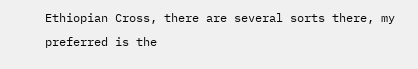Ethiopian Cross, there are several sorts there, my preferred is the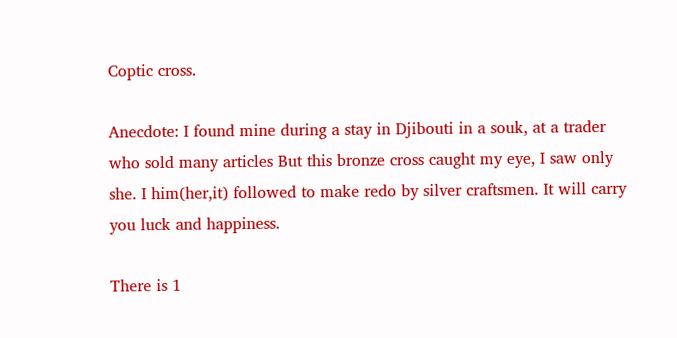Coptic cross.

Anecdote: I found mine during a stay in Djibouti in a souk, at a trader who sold many articles But this bronze cross caught my eye, I saw only she. I him(her,it) followed to make redo by silver craftsmen. It will carry you luck and happiness.

There is 1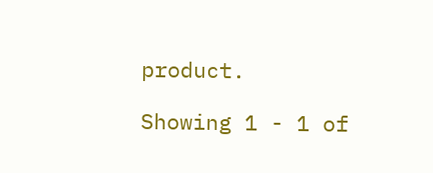product.

Showing 1 - 1 of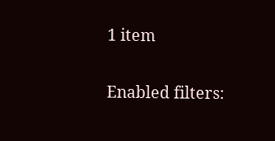1 item


Enabled filters: